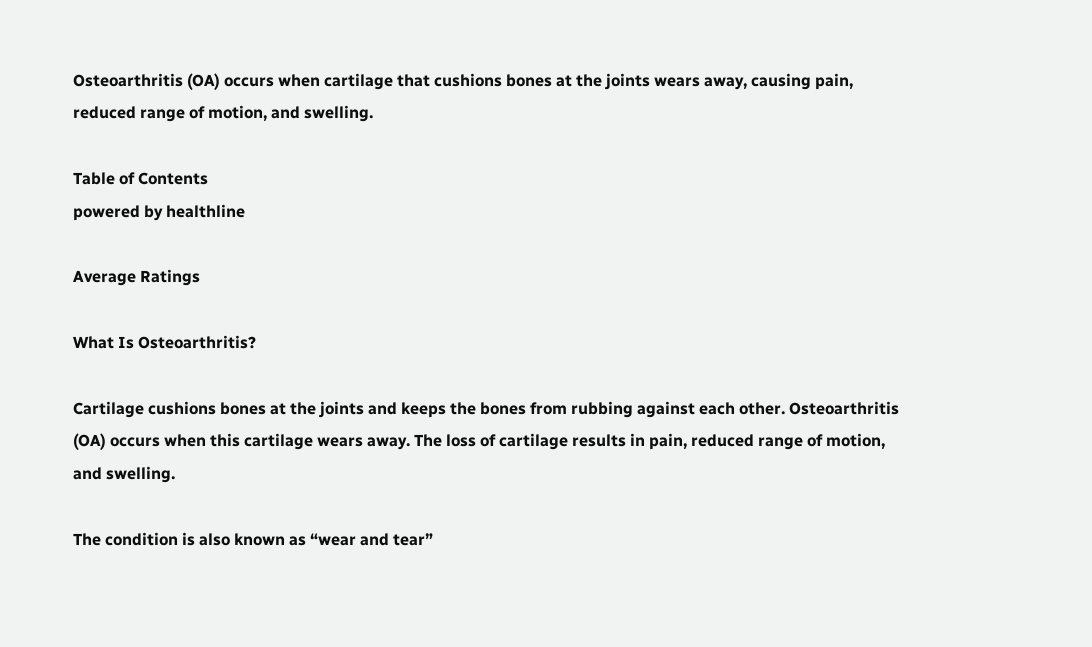Osteoarthritis (OA) occurs when cartilage that cushions bones at the joints wears away, causing pain, reduced range of motion, and swelling.

Table of Contents
powered by healthline

Average Ratings

What Is Osteoarthritis?

Cartilage cushions bones at the joints and keeps the bones from rubbing against each other. Osteoarthritis (OA) occurs when this cartilage wears away. The loss of cartilage results in pain, reduced range of motion, and swelling.

The condition is also known as “wear and tear”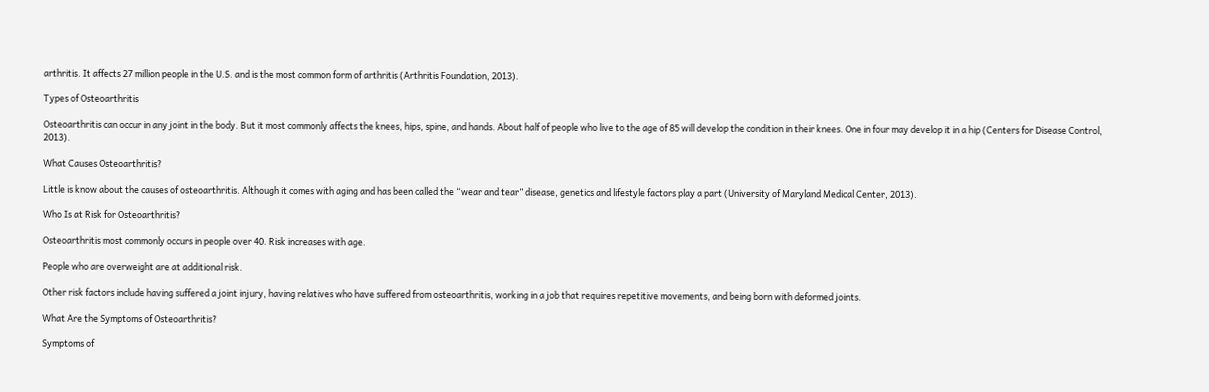arthritis. It affects 27 million people in the U.S. and is the most common form of arthritis (Arthritis Foundation, 2013).

Types of Osteoarthritis

Osteoarthritis can occur in any joint in the body. But it most commonly affects the knees, hips, spine, and hands. About half of people who live to the age of 85 will develop the condition in their knees. One in four may develop it in a hip (Centers for Disease Control, 2013).

What Causes Osteoarthritis?

Little is know about the causes of osteoarthritis. Although it comes with aging and has been called the “wear and tear” disease, genetics and lifestyle factors play a part (University of Maryland Medical Center, 2013).

Who Is at Risk for Osteoarthritis?

Osteoarthritis most commonly occurs in people over 40. Risk increases with age.

People who are overweight are at additional risk.

Other risk factors include having suffered a joint injury, having relatives who have suffered from osteoarthritis, working in a job that requires repetitive movements, and being born with deformed joints.

What Are the Symptoms of Osteoarthritis?

Symptoms of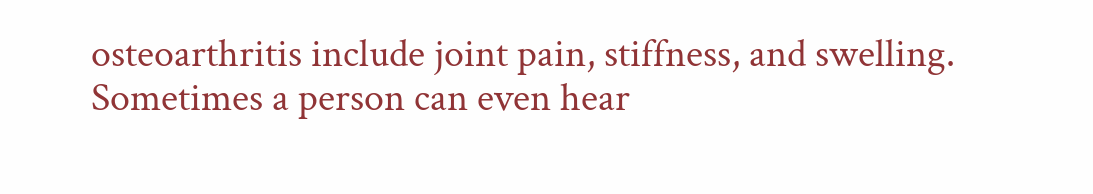osteoarthritis include joint pain, stiffness, and swelling. Sometimes a person can even hear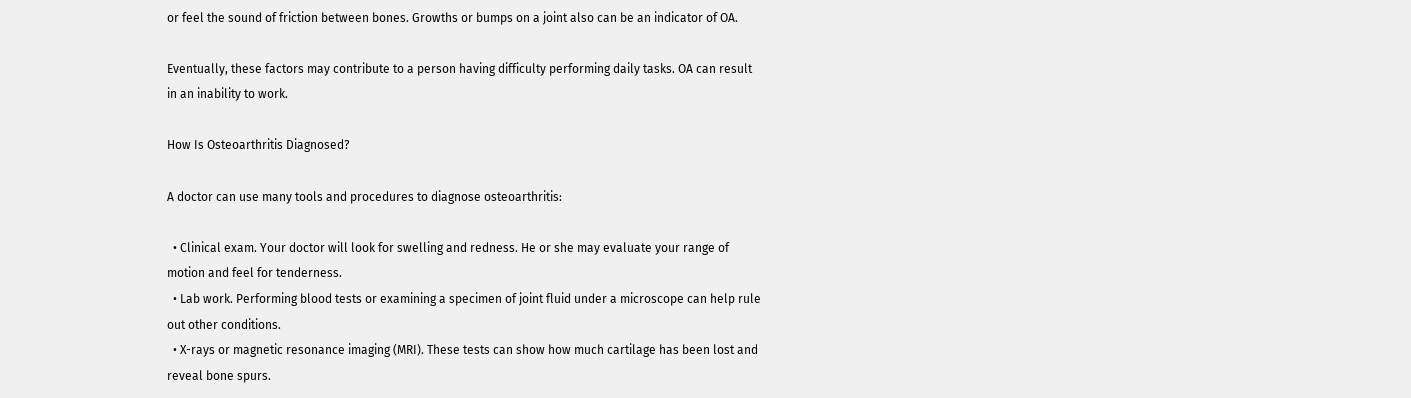or feel the sound of friction between bones. Growths or bumps on a joint also can be an indicator of OA.

Eventually, these factors may contribute to a person having difficulty performing daily tasks. OA can result in an inability to work.

How Is Osteoarthritis Diagnosed?

A doctor can use many tools and procedures to diagnose osteoarthritis:

  • Clinical exam. Your doctor will look for swelling and redness. He or she may evaluate your range of motion and feel for tenderness.
  • Lab work. Performing blood tests or examining a specimen of joint fluid under a microscope can help rule out other conditions.
  • X-rays or magnetic resonance imaging (MRI). These tests can show how much cartilage has been lost and reveal bone spurs.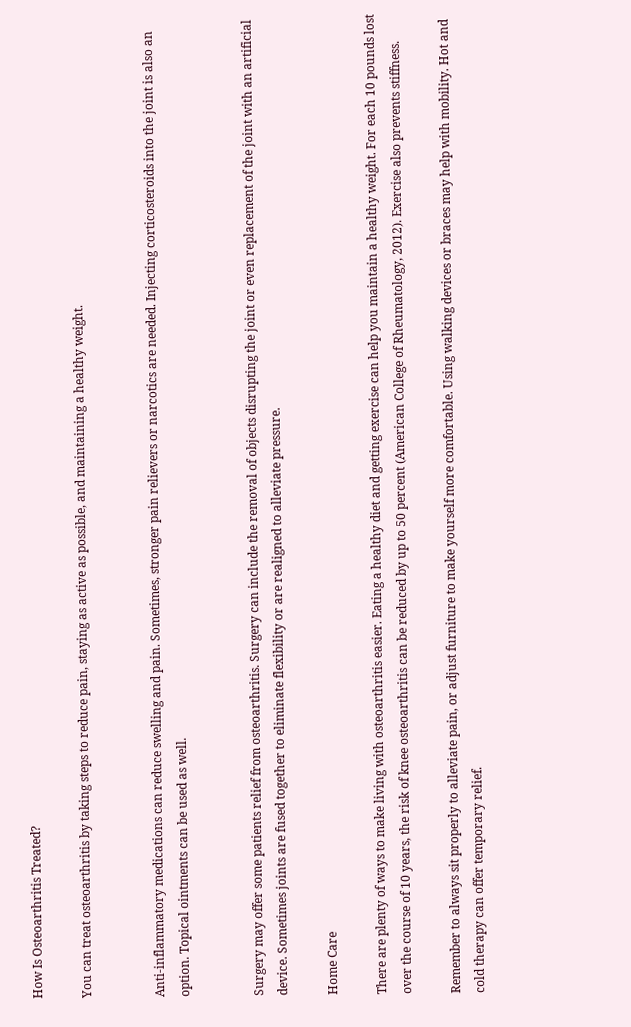How Is Osteoarthritis Treated?

You can treat osteoarthritis by taking steps to reduce pain, staying as active as possible, and maintaining a healthy weight.


Anti-inflammatory medications can reduce swelling and pain. Sometimes, stronger pain relievers or narcotics are needed. Injecting corticosteroids into the joint is also an option. Topical ointments can be used as well.


Surgery may offer some patients relief from osteoarthritis. Surgery can include the removal of objects disrupting the joint or even replacement of the joint with an artificial device. Sometimes joints are fused together to eliminate flexibility or are realigned to alleviate pressure.

Home Care

There are plenty of ways to make living with osteoarthritis easier. Eating a healthy diet and getting exercise can help you maintain a healthy weight. For each 10 pounds lost over the course of 10 years, the risk of knee osteoarthritis can be reduced by up to 50 percent (American College of Rheumatology, 2012). Exercise also prevents stiffness.

Remember to always sit properly to alleviate pain, or adjust furniture to make yourself more comfortable. Using walking devices or braces may help with mobility. Hot and cold therapy can offer temporary relief.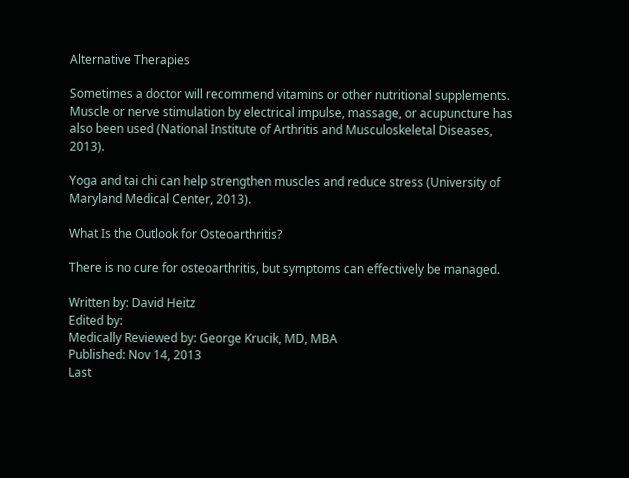Alternative Therapies

Sometimes a doctor will recommend vitamins or other nutritional supplements. Muscle or nerve stimulation by electrical impulse, massage, or acupuncture has also been used (National Institute of Arthritis and Musculoskeletal Diseases, 2013).

Yoga and tai chi can help strengthen muscles and reduce stress (University of Maryland Medical Center, 2013).

What Is the Outlook for Osteoarthritis?

There is no cure for osteoarthritis, but symptoms can effectively be managed.

Written by: David Heitz
Edited by:
Medically Reviewed by: George Krucik, MD, MBA
Published: Nov 14, 2013
Last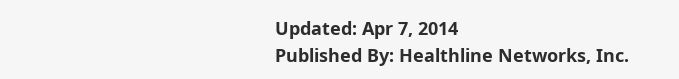Updated: Apr 7, 2014
Published By: Healthline Networks, Inc.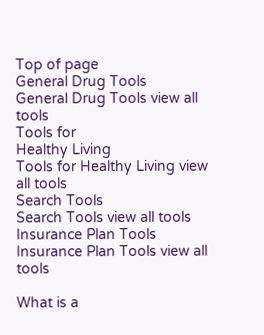Top of page
General Drug Tools
General Drug Tools view all tools
Tools for
Healthy Living
Tools for Healthy Living view all tools
Search Tools
Search Tools view all tools
Insurance Plan Tools
Insurance Plan Tools view all tools

What is a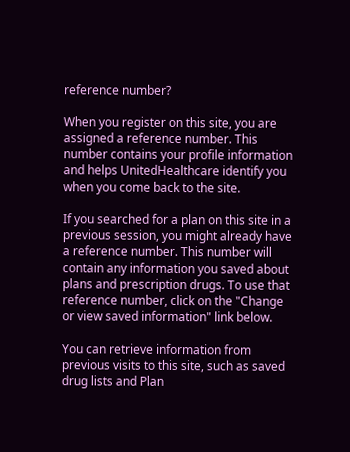reference number?

When you register on this site, you are assigned a reference number. This number contains your profile information and helps UnitedHealthcare identify you when you come back to the site.

If you searched for a plan on this site in a previous session, you might already have a reference number. This number will contain any information you saved about plans and prescription drugs. To use that reference number, click on the "Change or view saved information" link below.

You can retrieve information from previous visits to this site, such as saved drug lists and Plan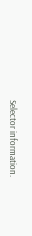Selector information.